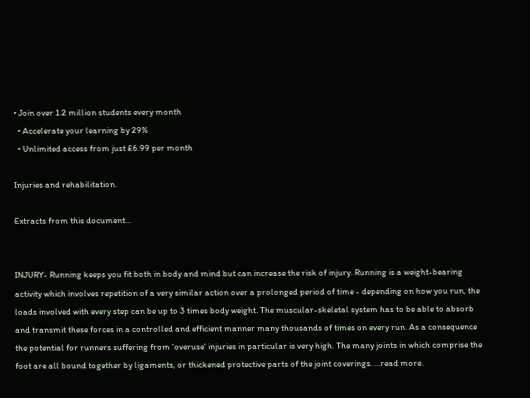• Join over 1.2 million students every month
  • Accelerate your learning by 29%
  • Unlimited access from just £6.99 per month

Injuries and rehabilitation.

Extracts from this document...


INJURY- Running keeps you fit both in body and mind but can increase the risk of injury. Running is a weight-bearing activity which involves repetition of a very similar action over a prolonged period of time - depending on how you run, the loads involved with every step can be up to 3 times body weight. The muscular-skeletal system has to be able to absorb and transmit these forces in a controlled and efficient manner many thousands of times on every run. As a consequence the potential for runners suffering from 'overuse' injuries in particular is very high. The many joints in which comprise the foot are all bound together by ligaments, or thickened protective parts of the joint coverings. ...read more.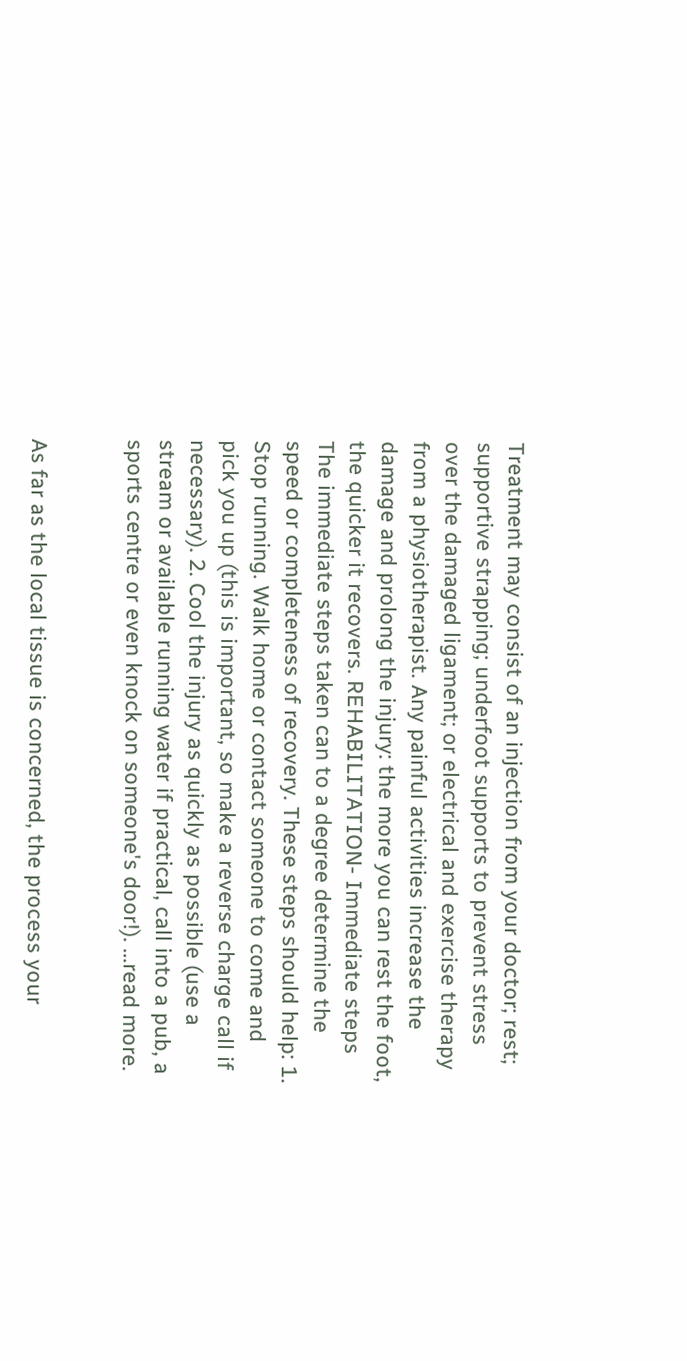Treatment may consist of an injection from your doctor; rest; supportive strapping; underfoot supports to prevent stress over the damaged ligament; or electrical and exercise therapy from a physiotherapist. Any painful activities increase the damage and prolong the injury: the more you can rest the foot, the quicker it recovers. REHABILITATION- Immediate steps The immediate steps taken can to a degree determine the speed or completeness of recovery. These steps should help: 1. Stop running. Walk home or contact someone to come and pick you up (this is important, so make a reverse charge call if necessary). 2. Cool the injury as quickly as possible (use a stream or available running water if practical, call into a pub, a sports centre or even knock on someone's door!). ...read more.


As far as the local tissue is concerned, the process your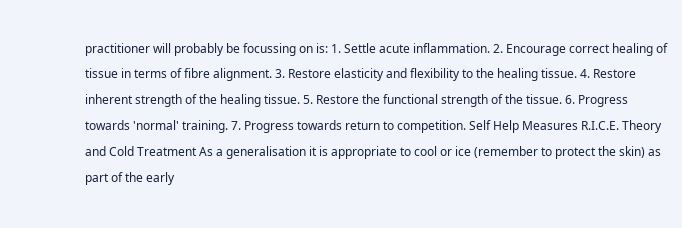practitioner will probably be focussing on is: 1. Settle acute inflammation. 2. Encourage correct healing of tissue in terms of fibre alignment. 3. Restore elasticity and flexibility to the healing tissue. 4. Restore inherent strength of the healing tissue. 5. Restore the functional strength of the tissue. 6. Progress towards 'normal' training. 7. Progress towards return to competition. Self Help Measures R.I.C.E. Theory and Cold Treatment As a generalisation it is appropriate to cool or ice (remember to protect the skin) as part of the early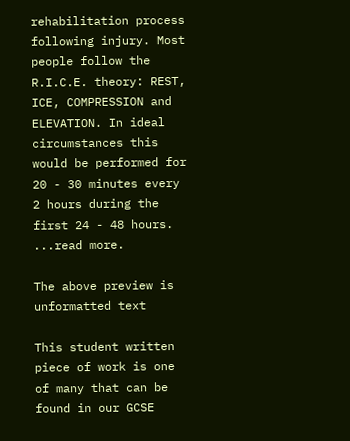rehabilitation process following injury. Most people follow the R.I.C.E. theory: REST, ICE, COMPRESSION and ELEVATION. In ideal circumstances this would be performed for 20 - 30 minutes every 2 hours during the first 24 - 48 hours. ...read more.

The above preview is unformatted text

This student written piece of work is one of many that can be found in our GCSE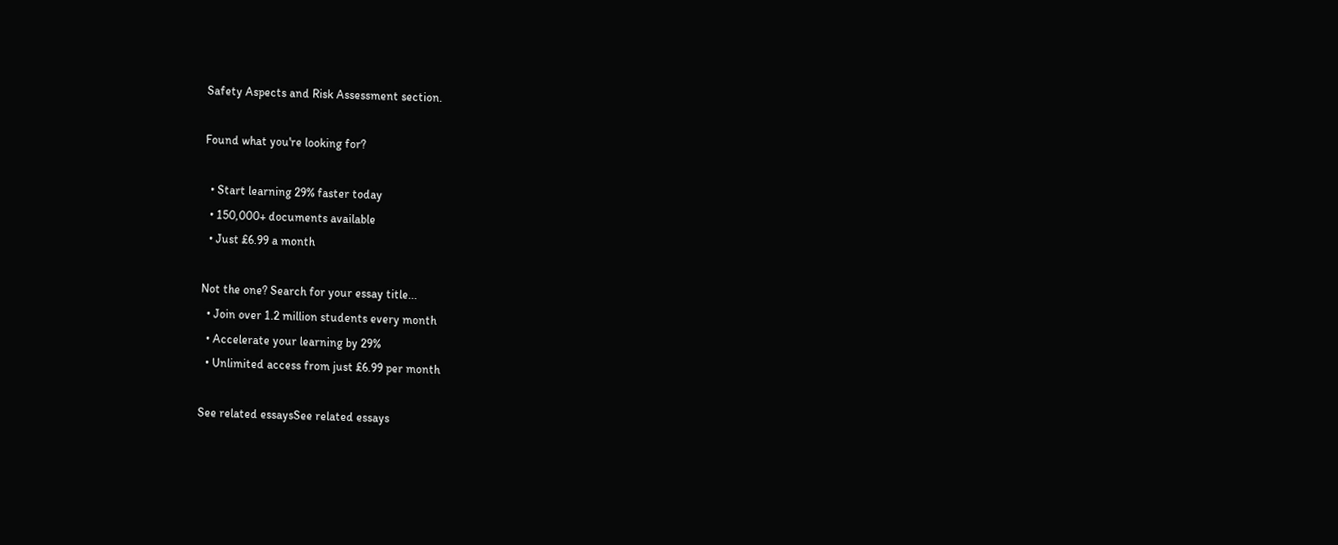Safety Aspects and Risk Assessment section.

Found what you're looking for?

  • Start learning 29% faster today
  • 150,000+ documents available
  • Just £6.99 a month

Not the one? Search for your essay title...
  • Join over 1.2 million students every month
  • Accelerate your learning by 29%
  • Unlimited access from just £6.99 per month

See related essaysSee related essays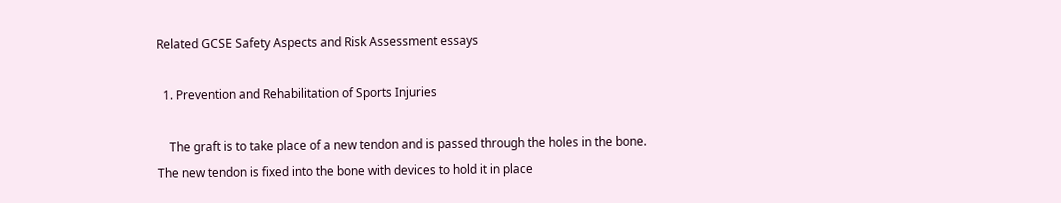Related GCSE Safety Aspects and Risk Assessment essays

  1. Prevention and Rehabilitation of Sports Injuries

    The graft is to take place of a new tendon and is passed through the holes in the bone. The new tendon is fixed into the bone with devices to hold it in place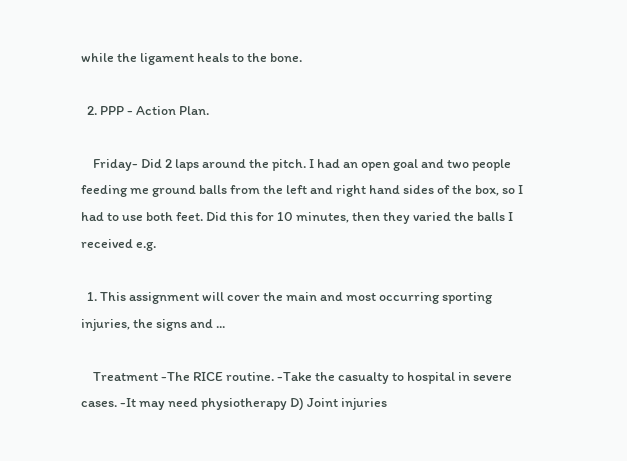while the ligament heals to the bone.

  2. PPP - Action Plan.

    Friday- Did 2 laps around the pitch. I had an open goal and two people feeding me ground balls from the left and right hand sides of the box, so I had to use both feet. Did this for 10 minutes, then they varied the balls I received e.g.

  1. This assignment will cover the main and most occurring sporting injuries, the signs and ...

    Treatment -The RICE routine. -Take the casualty to hospital in severe cases. -It may need physiotherapy D) Joint injuries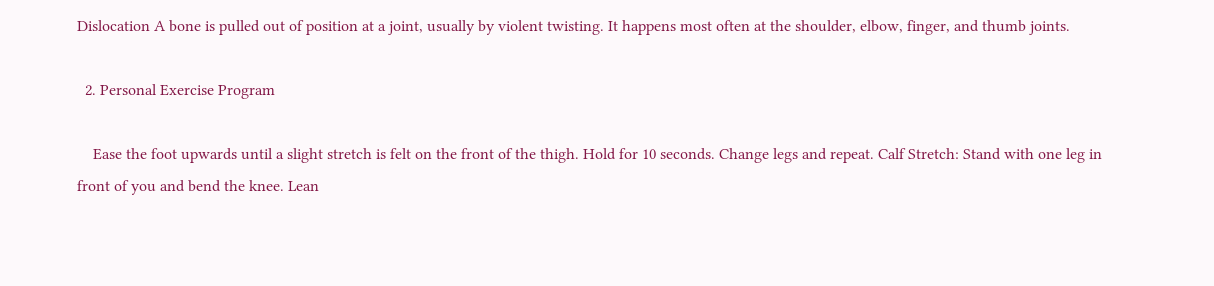Dislocation A bone is pulled out of position at a joint, usually by violent twisting. It happens most often at the shoulder, elbow, finger, and thumb joints.

  2. Personal Exercise Program

    Ease the foot upwards until a slight stretch is felt on the front of the thigh. Hold for 10 seconds. Change legs and repeat. Calf Stretch: Stand with one leg in front of you and bend the knee. Lean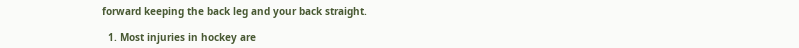forward keeping the back leg and your back straight.

  1. Most injuries in hockey are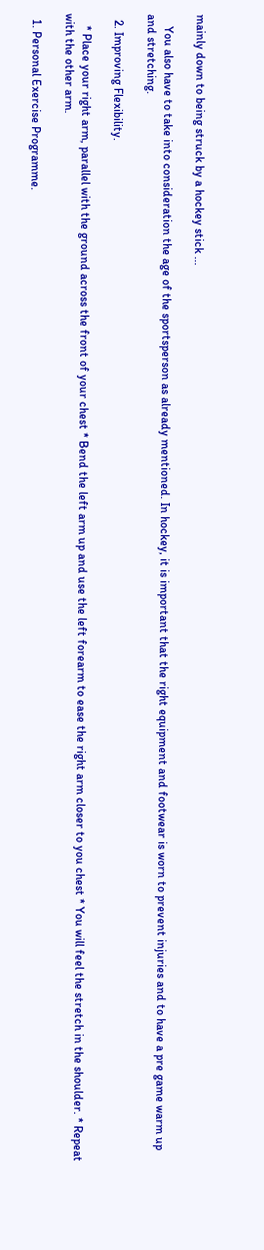mainly down to being struck by a hockey stick ...

    You also have to take into consideration the age of the sportsperson as already mentioned. In hockey, it is important that the right equipment and footwear is worn to prevent injuries and to have a pre game warm up and stretching.

  2. Improving Flexibility.

    * Place your right arm, parallel with the ground across the front of your chest * Bend the left arm up and use the left forearm to ease the right arm closer to you chest * You will feel the stretch in the shoulder. * Repeat with the other arm.

  1. Personal Exercise Programme.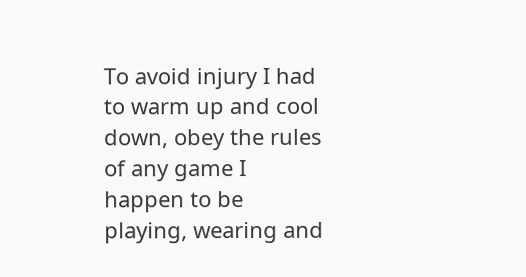To avoid injury I had to warm up and cool down, obey the rules of any game I happen to be playing, wearing and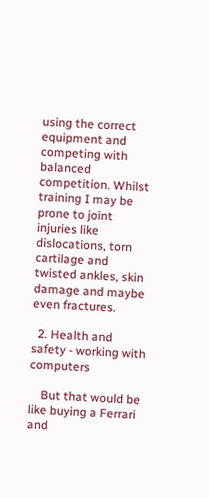using the correct equipment and competing with balanced competition. Whilst training I may be prone to joint injuries like dislocations, torn cartilage and twisted ankles, skin damage and maybe even fractures.

  2. Health and safety - working with computers

    But that would be like buying a Ferrari and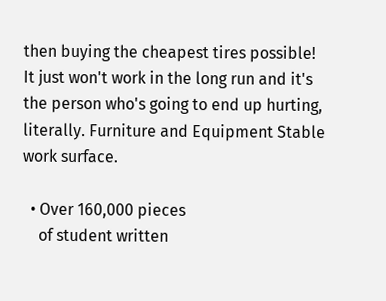then buying the cheapest tires possible! It just won't work in the long run and it's the person who's going to end up hurting, literally. Furniture and Equipment Stable work surface.

  • Over 160,000 pieces
    of student written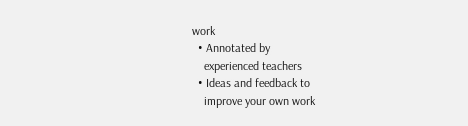work
  • Annotated by
    experienced teachers
  • Ideas and feedback to
    improve your own work